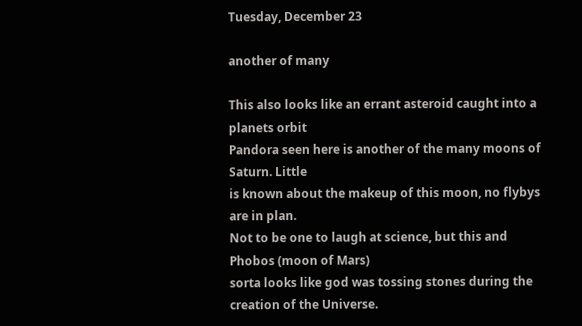Tuesday, December 23

another of many

This also looks like an errant asteroid caught into a planets orbit
Pandora seen here is another of the many moons of Saturn. Little
is known about the makeup of this moon, no flybys are in plan.
Not to be one to laugh at science, but this and Phobos (moon of Mars)
sorta looks like god was tossing stones during the creation of the Universe.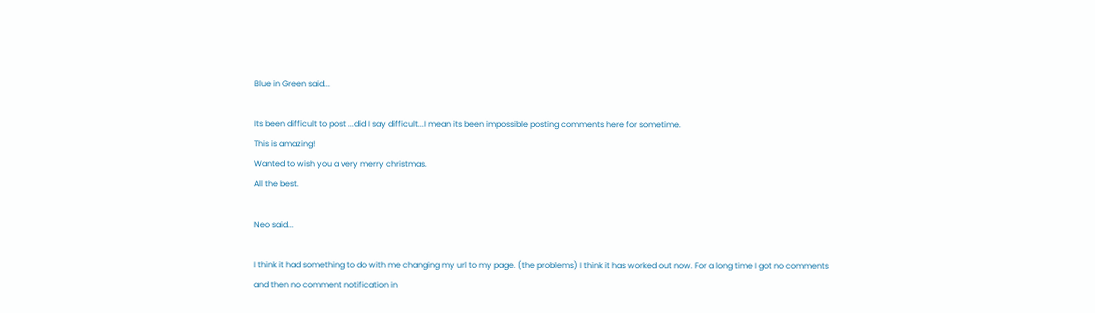Blue in Green said...

Its been difficult to post ...did I say difficult...I mean its been impossible posting comments here for sometime.
This is amazing!
Wanted to wish you a very merry christmas.
All the best.

Neo said...

I think it had something to do with me changing my url to my page. (the problems) I think it has worked out now. For a long time I got no comments and then no comment notification in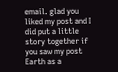email. glad you liked my post and I did put a little story together if you saw my post Earth as a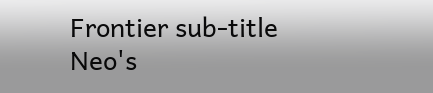Frontier sub-title Neo's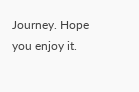Journey. Hope you enjoy it.